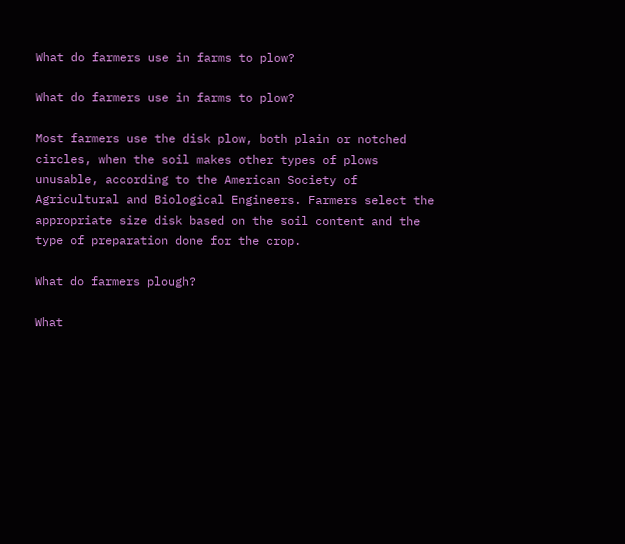What do farmers use in farms to plow?

What do farmers use in farms to plow?

Most farmers use the disk plow, both plain or notched circles, when the soil makes other types of plows unusable, according to the American Society of Agricultural and Biological Engineers. Farmers select the appropriate size disk based on the soil content and the type of preparation done for the crop.

What do farmers plough?

What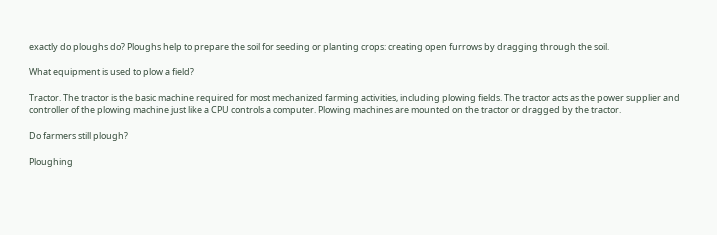exactly do ploughs do? Ploughs help to prepare the soil for seeding or planting crops: creating open furrows by dragging through the soil.

What equipment is used to plow a field?

Tractor. The tractor is the basic machine required for most mechanized farming activities, including plowing fields. The tractor acts as the power supplier and controller of the plowing machine just like a CPU controls a computer. Plowing machines are mounted on the tractor or dragged by the tractor.

Do farmers still plough?

Ploughing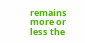remains more or less the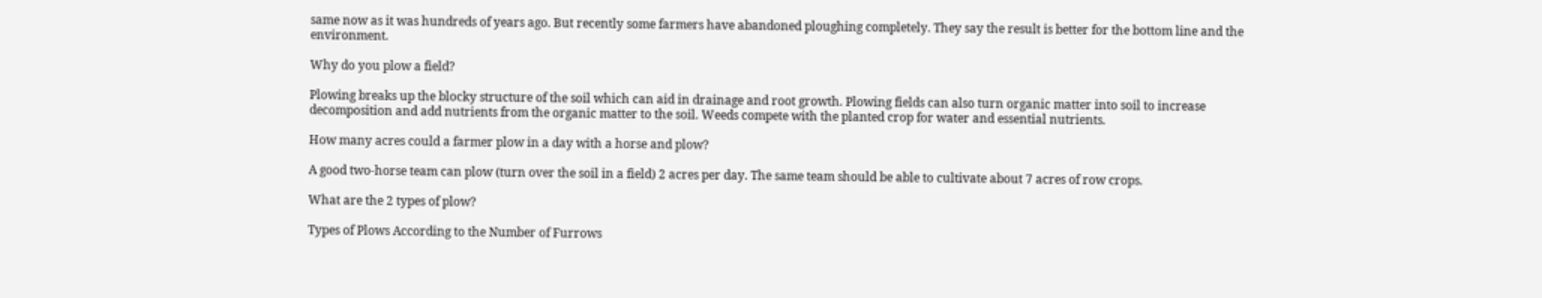same now as it was hundreds of years ago. But recently some farmers have abandoned ploughing completely. They say the result is better for the bottom line and the environment.

Why do you plow a field?

Plowing breaks up the blocky structure of the soil which can aid in drainage and root growth. Plowing fields can also turn organic matter into soil to increase decomposition and add nutrients from the organic matter to the soil. Weeds compete with the planted crop for water and essential nutrients.

How many acres could a farmer plow in a day with a horse and plow?

A good two-horse team can plow (turn over the soil in a field) 2 acres per day. The same team should be able to cultivate about 7 acres of row crops.

What are the 2 types of plow?

Types of Plows According to the Number of Furrows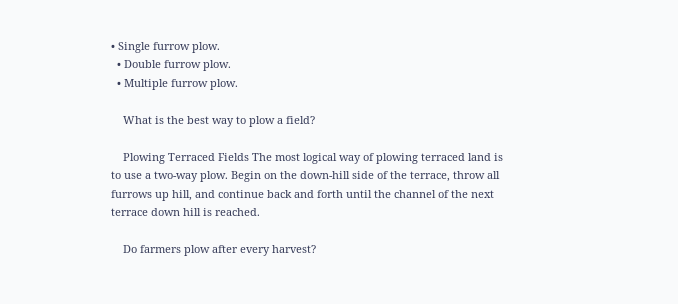• Single furrow plow.
  • Double furrow plow.
  • Multiple furrow plow.

    What is the best way to plow a field?

    Plowing Terraced Fields The most logical way of plowing terraced land is to use a two-way plow. Begin on the down-hill side of the terrace, throw all furrows up hill, and continue back and forth until the channel of the next terrace down hill is reached.

    Do farmers plow after every harvest?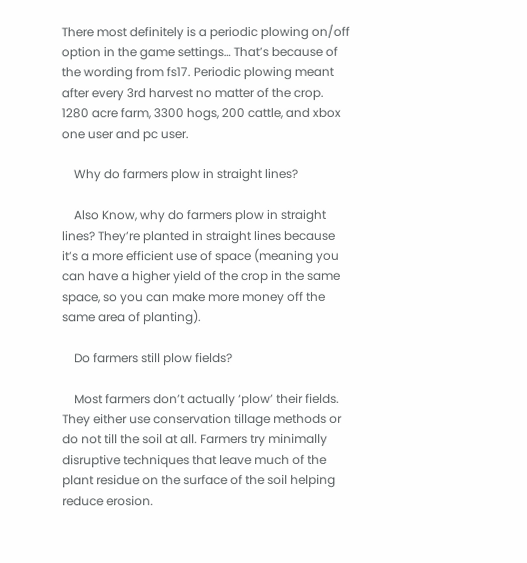There most definitely is a periodic plowing on/off option in the game settings… That’s because of the wording from fs17. Periodic plowing meant after every 3rd harvest no matter of the crop. 1280 acre farm, 3300 hogs, 200 cattle, and xbox one user and pc user.

    Why do farmers plow in straight lines?

    Also Know, why do farmers plow in straight lines? They’re planted in straight lines because it’s a more efficient use of space (meaning you can have a higher yield of the crop in the same space, so you can make more money off the same area of planting).

    Do farmers still plow fields?

    Most farmers don’t actually ‘plow’ their fields. They either use conservation tillage methods or do not till the soil at all. Farmers try minimally disruptive techniques that leave much of the plant residue on the surface of the soil helping reduce erosion.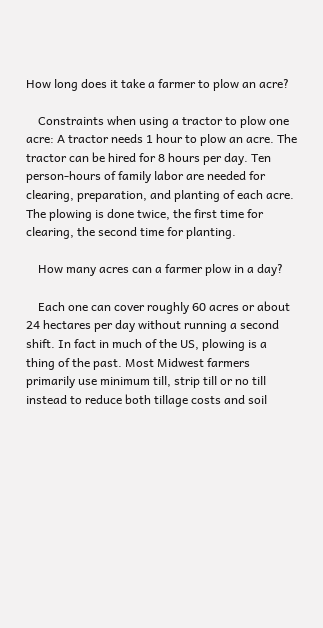How long does it take a farmer to plow an acre?

    Constraints when using a tractor to plow one acre: A tractor needs 1 hour to plow an acre. The tractor can be hired for 8 hours per day. Ten person-hours of family labor are needed for clearing, preparation, and planting of each acre. The plowing is done twice, the first time for clearing, the second time for planting.

    How many acres can a farmer plow in a day?

    Each one can cover roughly 60 acres or about 24 hectares per day without running a second shift. In fact in much of the US, plowing is a thing of the past. Most Midwest farmers primarily use minimum till, strip till or no till instead to reduce both tillage costs and soil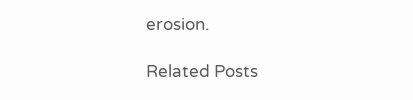erosion.

Related Posts